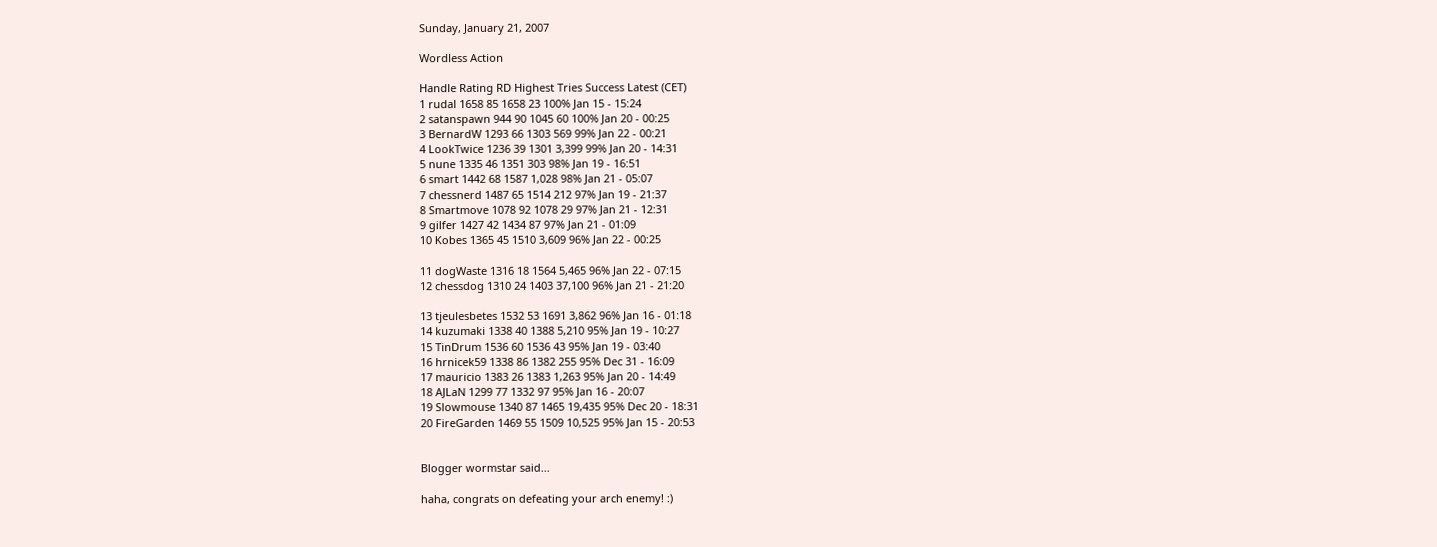Sunday, January 21, 2007

Wordless Action

Handle Rating RD Highest Tries Success Latest (CET)
1 rudal 1658 85 1658 23 100% Jan 15 - 15:24
2 satanspawn 944 90 1045 60 100% Jan 20 - 00:25
3 BernardW 1293 66 1303 569 99% Jan 22 - 00:21
4 LookTwice 1236 39 1301 3,399 99% Jan 20 - 14:31
5 nune 1335 46 1351 303 98% Jan 19 - 16:51
6 smart 1442 68 1587 1,028 98% Jan 21 - 05:07
7 chessnerd 1487 65 1514 212 97% Jan 19 - 21:37
8 Smartmove 1078 92 1078 29 97% Jan 21 - 12:31
9 gilfer 1427 42 1434 87 97% Jan 21 - 01:09
10 Kobes 1365 45 1510 3,609 96% Jan 22 - 00:25

11 dogWaste 1316 18 1564 5,465 96% Jan 22 - 07:15
12 chessdog 1310 24 1403 37,100 96% Jan 21 - 21:20

13 tjeulesbetes 1532 53 1691 3,862 96% Jan 16 - 01:18
14 kuzumaki 1338 40 1388 5,210 95% Jan 19 - 10:27
15 TinDrum 1536 60 1536 43 95% Jan 19 - 03:40
16 hrnicek59 1338 86 1382 255 95% Dec 31 - 16:09
17 mauricio 1383 26 1383 1,263 95% Jan 20 - 14:49
18 AJLaN 1299 77 1332 97 95% Jan 16 - 20:07
19 Slowmouse 1340 87 1465 19,435 95% Dec 20 - 18:31
20 FireGarden 1469 55 1509 10,525 95% Jan 15 - 20:53


Blogger wormstar said...

haha, congrats on defeating your arch enemy! :)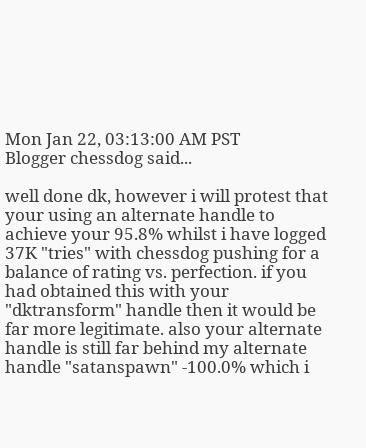Mon Jan 22, 03:13:00 AM PST
Blogger chessdog said...

well done dk, however i will protest that your using an alternate handle to achieve your 95.8% whilst i have logged 37K "tries" with chessdog pushing for a balance of rating vs. perfection. if you had obtained this with your "dktransform" handle then it would be far more legitimate. also your alternate handle is still far behind my alternate handle "satanspawn" -100.0% which i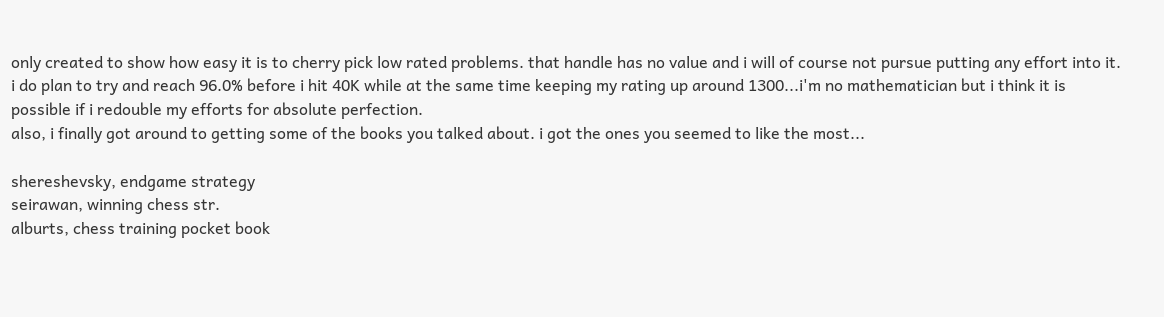only created to show how easy it is to cherry pick low rated problems. that handle has no value and i will of course not pursue putting any effort into it. i do plan to try and reach 96.0% before i hit 40K while at the same time keeping my rating up around 1300...i'm no mathematician but i think it is possible if i redouble my efforts for absolute perfection.
also, i finally got around to getting some of the books you talked about. i got the ones you seemed to like the most...

shereshevsky, endgame strategy
seirawan, winning chess str.
alburts, chess training pocket book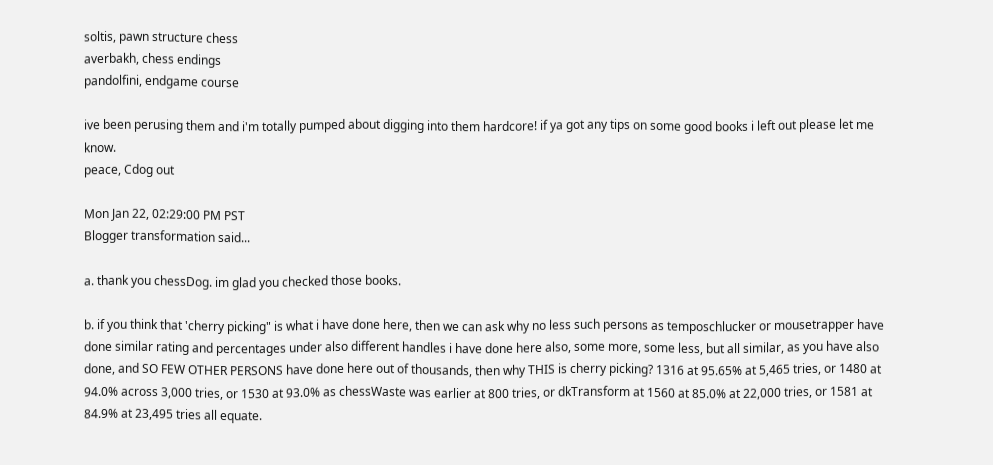soltis, pawn structure chess
averbakh, chess endings
pandolfini, endgame course

ive been perusing them and i'm totally pumped about digging into them hardcore! if ya got any tips on some good books i left out please let me know.
peace, Cdog out

Mon Jan 22, 02:29:00 PM PST
Blogger transformation said...

a. thank you chessDog. im glad you checked those books.

b. if you think that 'cherry picking" is what i have done here, then we can ask why no less such persons as temposchlucker or mousetrapper have done similar rating and percentages under also different handles i have done here also, some more, some less, but all similar, as you have also done, and SO FEW OTHER PERSONS have done here out of thousands, then why THIS is cherry picking? 1316 at 95.65% at 5,465 tries, or 1480 at 94.0% across 3,000 tries, or 1530 at 93.0% as chessWaste was earlier at 800 tries, or dkTransform at 1560 at 85.0% at 22,000 tries, or 1581 at 84.9% at 23,495 tries all equate.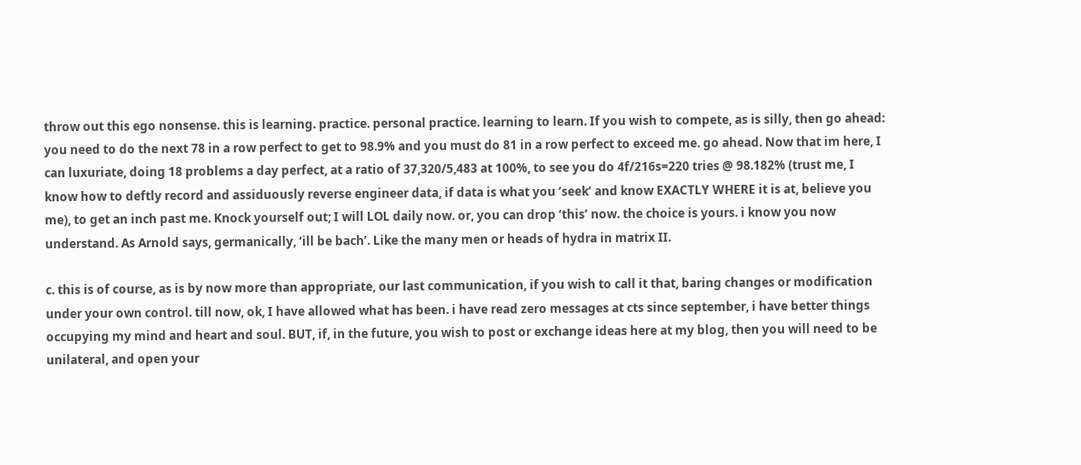throw out this ego nonsense. this is learning. practice. personal practice. learning to learn. If you wish to compete, as is silly, then go ahead: you need to do the next 78 in a row perfect to get to 98.9% and you must do 81 in a row perfect to exceed me. go ahead. Now that im here, I can luxuriate, doing 18 problems a day perfect, at a ratio of 37,320/5,483 at 100%, to see you do 4f/216s=220 tries @ 98.182% (trust me, I know how to deftly record and assiduously reverse engineer data, if data is what you ‘seek’ and know EXACTLY WHERE it is at, believe you me), to get an inch past me. Knock yourself out; I will LOL daily now. or, you can drop ‘this’ now. the choice is yours. i know you now understand. As Arnold says, germanically, ‘ill be bach’. Like the many men or heads of hydra in matrix II.

c. this is of course, as is by now more than appropriate, our last communication, if you wish to call it that, baring changes or modification under your own control. till now, ok, I have allowed what has been. i have read zero messages at cts since september, i have better things occupying my mind and heart and soul. BUT, if, in the future, you wish to post or exchange ideas here at my blog, then you will need to be unilateral, and open your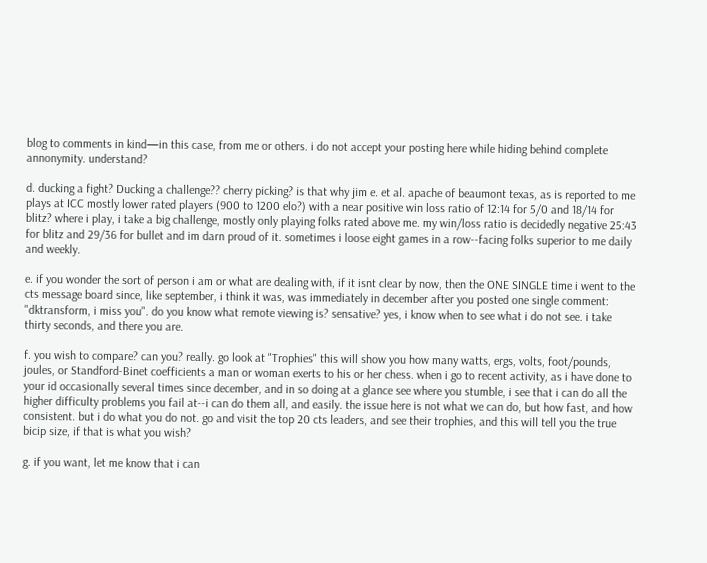blog to comments in kind—in this case, from me or others. i do not accept your posting here while hiding behind complete annonymity. understand?

d. ducking a fight? Ducking a challenge?? cherry picking? is that why jim e. et al. apache of beaumont texas, as is reported to me plays at ICC mostly lower rated players (900 to 1200 elo?) with a near positive win loss ratio of 12:14 for 5/0 and 18/14 for blitz? where i play, i take a big challenge, mostly only playing folks rated above me. my win/loss ratio is decidedly negative 25:43 for blitz and 29/36 for bullet and im darn proud of it. sometimes i loose eight games in a row--facing folks superior to me daily and weekly.

e. if you wonder the sort of person i am or what are dealing with, if it isnt clear by now, then the ONE SINGLE time i went to the cts message board since, like september, i think it was, was immediately in december after you posted one single comment: "dktransform, i miss you". do you know what remote viewing is? sensative? yes, i know when to see what i do not see. i take thirty seconds, and there you are.

f. you wish to compare? can you? really. go look at "Trophies" this will show you how many watts, ergs, volts, foot/pounds, joules, or Standford-Binet coefficients a man or woman exerts to his or her chess. when i go to recent activity, as i have done to your id occasionally several times since december, and in so doing at a glance see where you stumble, i see that i can do all the higher difficulty problems you fail at--i can do them all, and easily. the issue here is not what we can do, but how fast, and how consistent. but i do what you do not. go and visit the top 20 cts leaders, and see their trophies, and this will tell you the true bicip size, if that is what you wish?

g. if you want, let me know that i can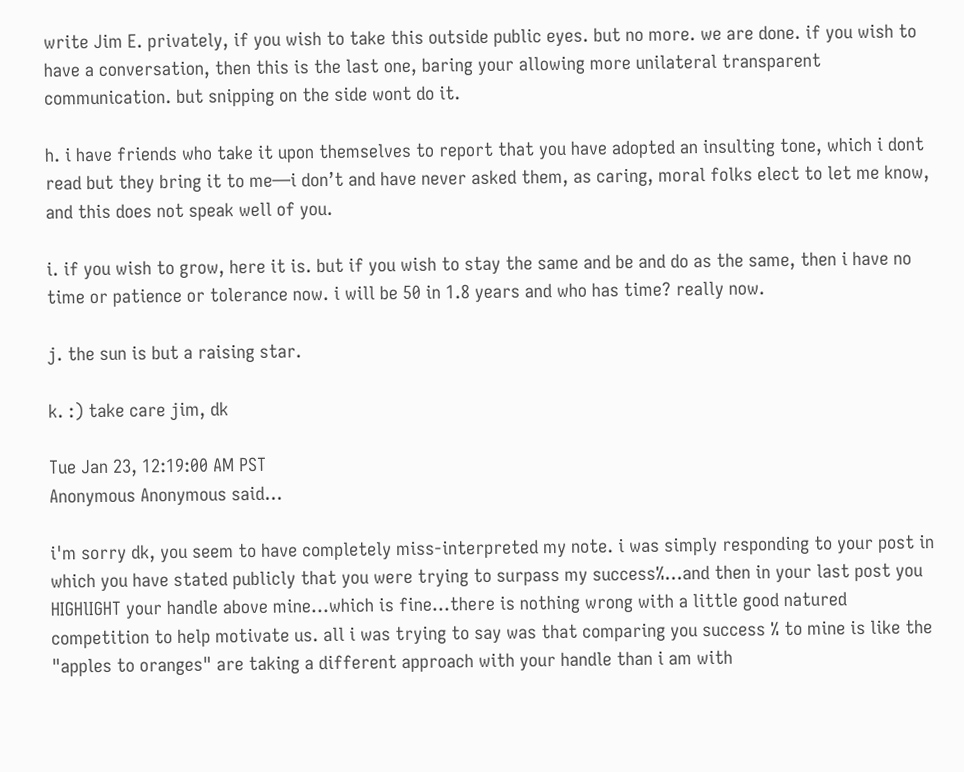write Jim E. privately, if you wish to take this outside public eyes. but no more. we are done. if you wish to have a conversation, then this is the last one, baring your allowing more unilateral transparent communication. but snipping on the side wont do it.

h. i have friends who take it upon themselves to report that you have adopted an insulting tone, which i dont read but they bring it to me—i don’t and have never asked them, as caring, moral folks elect to let me know, and this does not speak well of you.

i. if you wish to grow, here it is. but if you wish to stay the same and be and do as the same, then i have no time or patience or tolerance now. i will be 50 in 1.8 years and who has time? really now.

j. the sun is but a raising star.

k. :) take care jim, dk

Tue Jan 23, 12:19:00 AM PST
Anonymous Anonymous said...

i'm sorry dk, you seem to have completely miss-interpreted my note. i was simply responding to your post in which you have stated publicly that you were trying to surpass my success%...and then in your last post you HIGHlIGHT your handle above mine...which is fine...there is nothing wrong with a little good natured competition to help motivate us. all i was trying to say was that comparing you success % to mine is like the "apples to oranges" are taking a different approach with your handle than i am with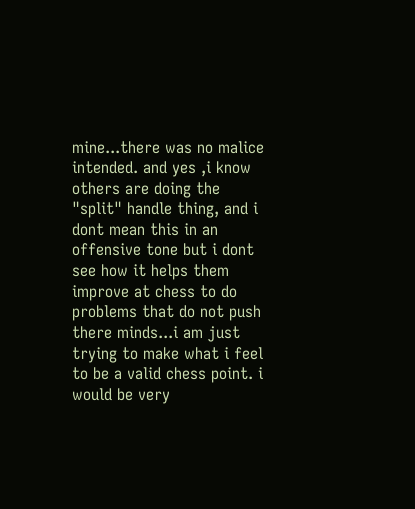mine...there was no malice intended. and yes ,i know others are doing the "split" handle thing, and i dont mean this in an offensive tone but i dont see how it helps them improve at chess to do problems that do not push there minds...i am just trying to make what i feel to be a valid chess point. i would be very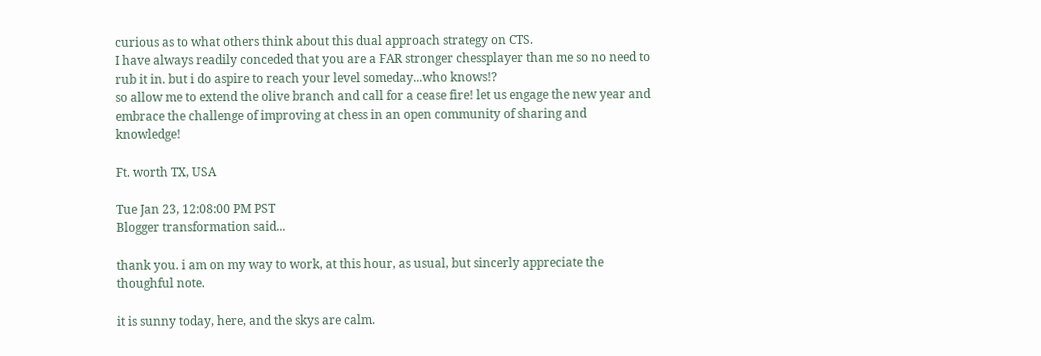curious as to what others think about this dual approach strategy on CTS.
I have always readily conceded that you are a FAR stronger chessplayer than me so no need to rub it in. but i do aspire to reach your level someday...who knows!?
so allow me to extend the olive branch and call for a cease fire! let us engage the new year and embrace the challenge of improving at chess in an open community of sharing and knowledge!

Ft. worth TX, USA

Tue Jan 23, 12:08:00 PM PST
Blogger transformation said...

thank you. i am on my way to work, at this hour, as usual, but sincerly appreciate the thoughful note.

it is sunny today, here, and the skys are calm.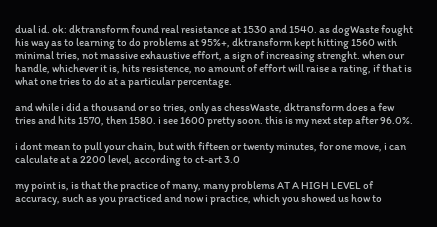dual id. ok: dktransform found real resistance at 1530 and 1540. as dogWaste fought his way as to learning to do problems at 95%+, dktransform kept hitting 1560 with minimal tries, not massive exhaustive effort, a sign of increasing strenght. when our handle, whichever it is, hits resistence, no amount of effort will raise a rating, if that is what one tries to do at a particular percentage.

and while i did a thousand or so tries, only as chessWaste, dktransform does a few tries and hits 1570, then 1580. i see 1600 pretty soon. this is my next step after 96.0%.

i dont mean to pull your chain, but with fifteen or twenty minutes, for one move, i can calculate at a 2200 level, according to ct-art 3.0

my point is, is that the practice of many, many problems AT A HIGH LEVEL of accuracy, such as you practiced and now i practice, which you showed us how to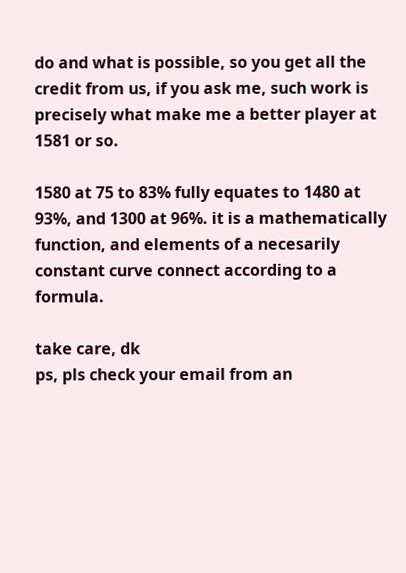do and what is possible, so you get all the credit from us, if you ask me, such work is precisely what make me a better player at 1581 or so.

1580 at 75 to 83% fully equates to 1480 at 93%, and 1300 at 96%. it is a mathematically function, and elements of a necesarily constant curve connect according to a formula.

take care, dk
ps, pls check your email from an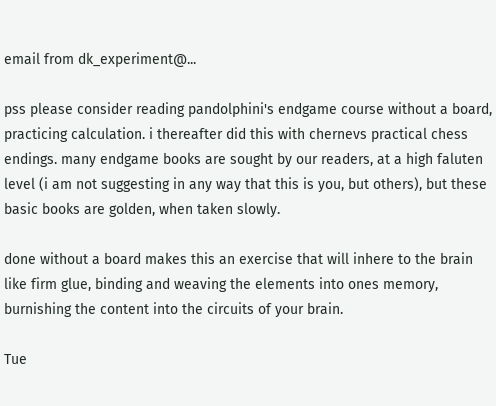email from dk_experiment@...

pss please consider reading pandolphini's endgame course without a board, practicing calculation. i thereafter did this with chernevs practical chess endings. many endgame books are sought by our readers, at a high faluten level (i am not suggesting in any way that this is you, but others), but these basic books are golden, when taken slowly.

done without a board makes this an exercise that will inhere to the brain like firm glue, binding and weaving the elements into ones memory, burnishing the content into the circuits of your brain.

Tue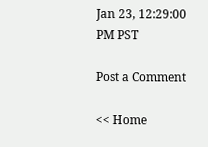Jan 23, 12:29:00 PM PST

Post a Comment

<< Home